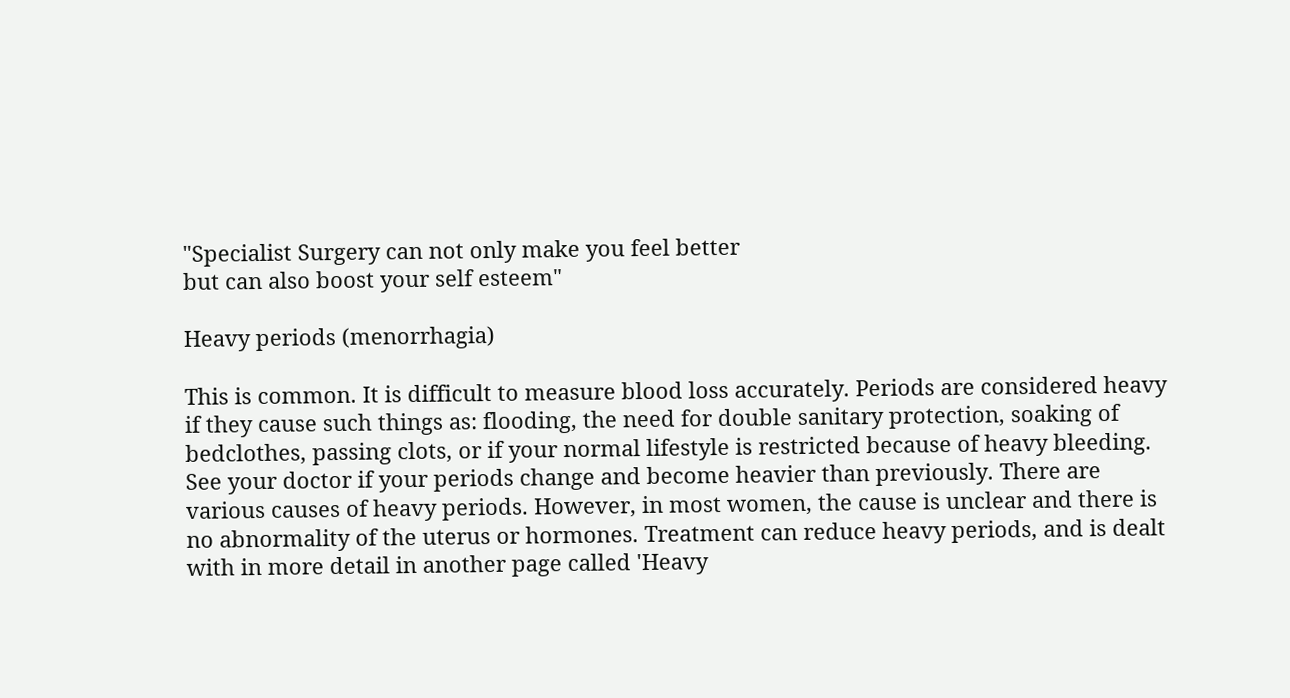"Specialist Surgery can not only make you feel better
but can also boost your self esteem"

Heavy periods (menorrhagia)

This is common. It is difficult to measure blood loss accurately. Periods are considered heavy if they cause such things as: flooding, the need for double sanitary protection, soaking of bedclothes, passing clots, or if your normal lifestyle is restricted because of heavy bleeding. See your doctor if your periods change and become heavier than previously. There are various causes of heavy periods. However, in most women, the cause is unclear and there is no abnormality of the uterus or hormones. Treatment can reduce heavy periods, and is dealt with in more detail in another page called 'Heavy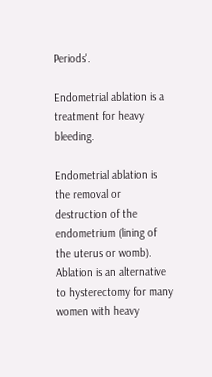Periods'.

Endometrial ablation is a treatment for heavy bleeding.

Endometrial ablation is the removal or destruction of the endometrium (lining of the uterus or womb).  Ablation is an alternative to hysterectomy for many women with heavy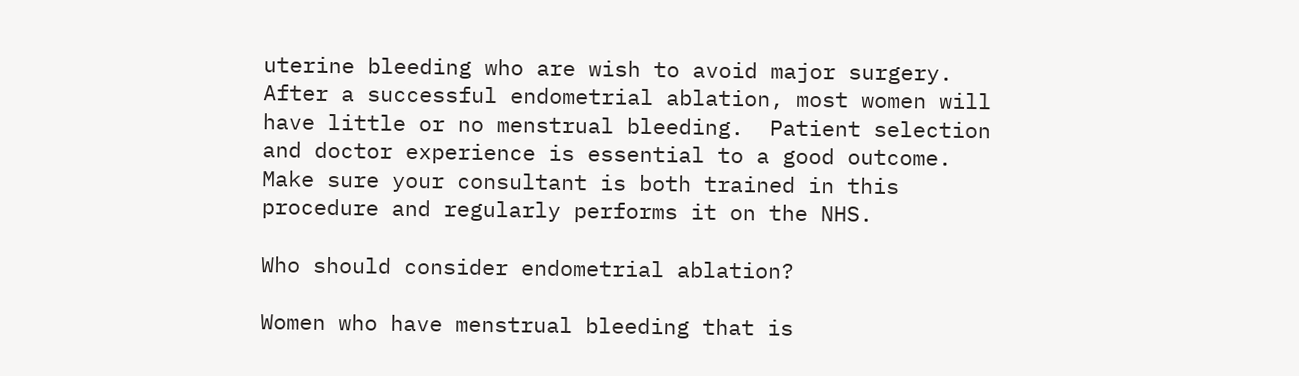uterine bleeding who are wish to avoid major surgery.  After a successful endometrial ablation, most women will have little or no menstrual bleeding.  Patient selection and doctor experience is essential to a good outcome. Make sure your consultant is both trained in this procedure and regularly performs it on the NHS.

Who should consider endometrial ablation?

Women who have menstrual bleeding that is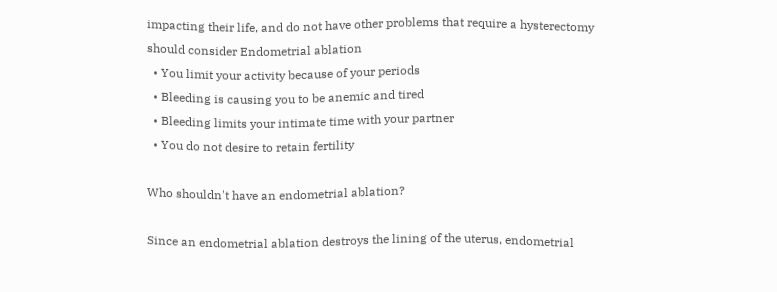impacting their life, and do not have other problems that require a hysterectomy should consider Endometrial ablation
  • You limit your activity because of your periods
  • Bleeding is causing you to be anemic and tired
  • Bleeding limits your intimate time with your partner
  • You do not desire to retain fertility

Who shouldn't have an endometrial ablation?

Since an endometrial ablation destroys the lining of the uterus, endometrial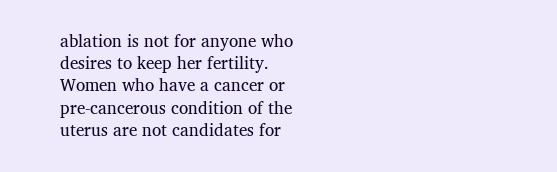ablation is not for anyone who desires to keep her fertility.  Women who have a cancer or pre-cancerous condition of the uterus are not candidates for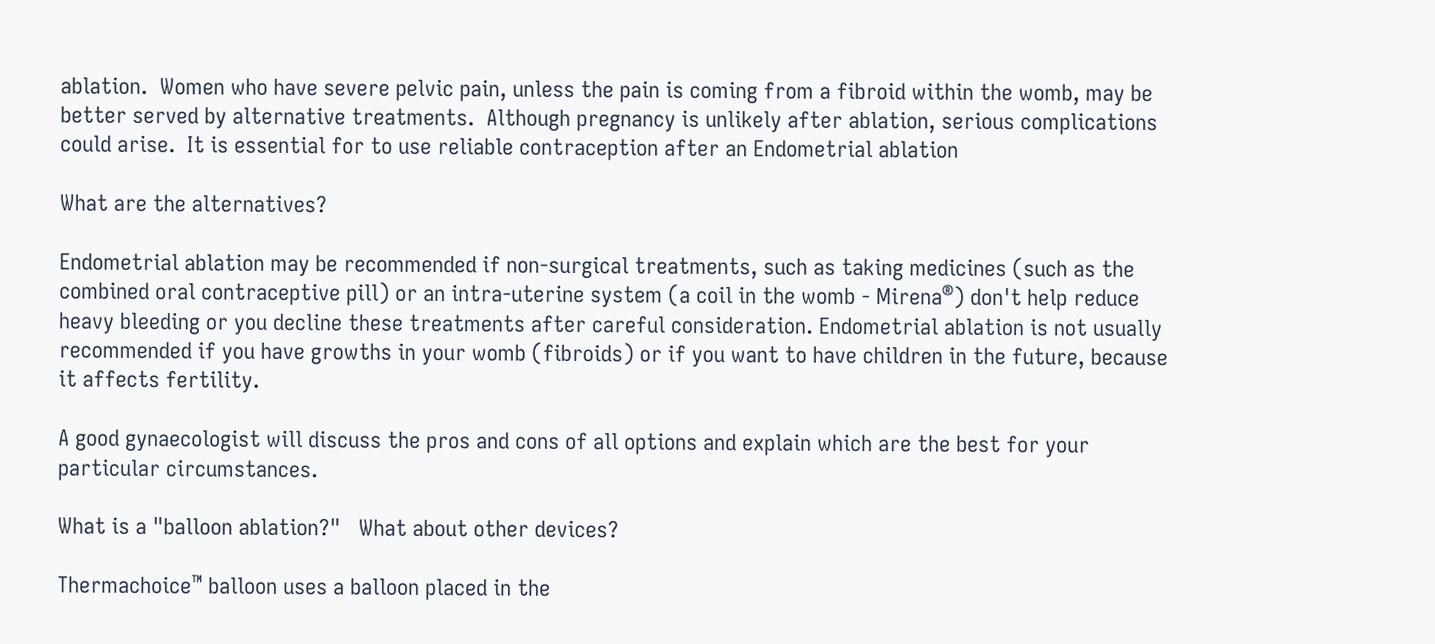ablation.  Women who have severe pelvic pain, unless the pain is coming from a fibroid within the womb, may be better served by alternative treatments.  Although pregnancy is unlikely after ablation, serious complications could arise.  It is essential for to use reliable contraception after an Endometrial ablation

What are the alternatives?

Endometrial ablation may be recommended if non-surgical treatments, such as taking medicines (such as the combined oral contraceptive pill) or an intra-uterine system (a coil in the womb - Mirena®) don't help reduce heavy bleeding or you decline these treatments after careful consideration. Endometrial ablation is not usually recommended if you have growths in your womb (fibroids) or if you want to have children in the future, because it affects fertility.

A good gynaecologist will discuss the pros and cons of all options and explain which are the best for your particular circumstances.

What is a "balloon ablation?"   What about other devices?

Thermachoice™ balloon uses a balloon placed in the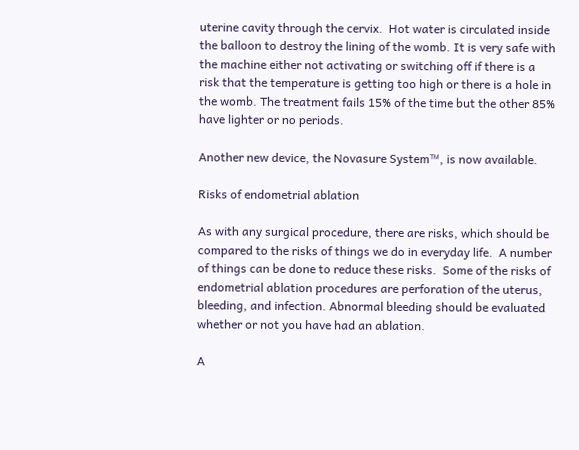uterine cavity through the cervix.  Hot water is circulated inside the balloon to destroy the lining of the womb. It is very safe with the machine either not activating or switching off if there is a risk that the temperature is getting too high or there is a hole in the womb. The treatment fails 15% of the time but the other 85% have lighter or no periods.

Another new device, the Novasure System™, is now available.

Risks of endometrial ablation

As with any surgical procedure, there are risks, which should be compared to the risks of things we do in everyday life.  A number of things can be done to reduce these risks.  Some of the risks of endometrial ablation procedures are perforation of the uterus, bleeding, and infection. Abnormal bleeding should be evaluated whether or not you have had an ablation.

A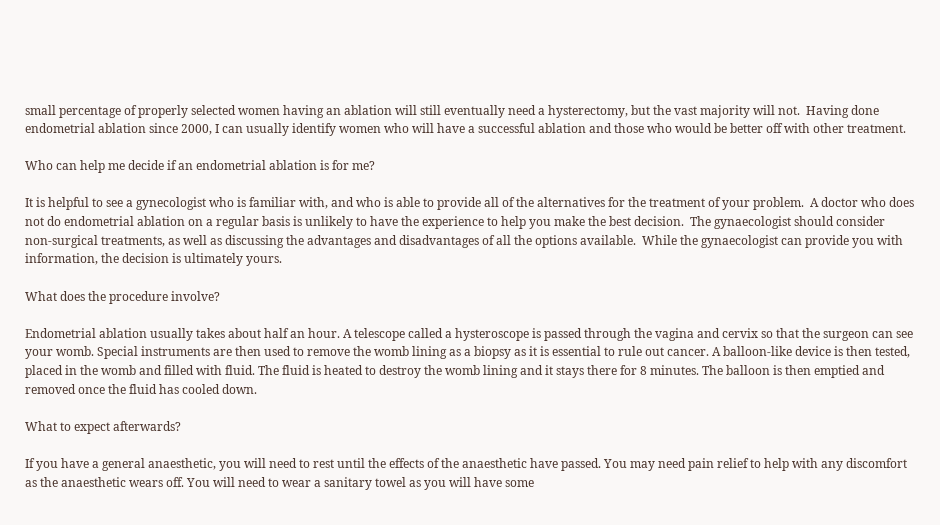small percentage of properly selected women having an ablation will still eventually need a hysterectomy, but the vast majority will not.  Having done endometrial ablation since 2000, I can usually identify women who will have a successful ablation and those who would be better off with other treatment.

Who can help me decide if an endometrial ablation is for me?

It is helpful to see a gynecologist who is familiar with, and who is able to provide all of the alternatives for the treatment of your problem.  A doctor who does not do endometrial ablation on a regular basis is unlikely to have the experience to help you make the best decision.  The gynaecologist should consider non-surgical treatments, as well as discussing the advantages and disadvantages of all the options available.  While the gynaecologist can provide you with information, the decision is ultimately yours.

What does the procedure involve?

Endometrial ablation usually takes about half an hour. A telescope called a hysteroscope is passed through the vagina and cervix so that the surgeon can see your womb. Special instruments are then used to remove the womb lining as a biopsy as it is essential to rule out cancer. A balloon-like device is then tested, placed in the womb and filled with fluid. The fluid is heated to destroy the womb lining and it stays there for 8 minutes. The balloon is then emptied and removed once the fluid has cooled down.

What to expect afterwards?

If you have a general anaesthetic, you will need to rest until the effects of the anaesthetic have passed. You may need pain relief to help with any discomfort as the anaesthetic wears off. You will need to wear a sanitary towel as you will have some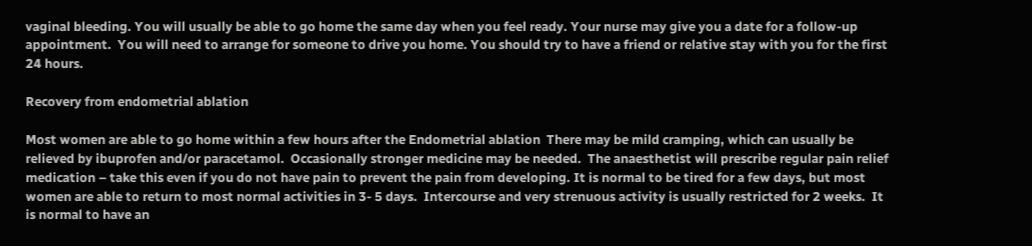vaginal bleeding. You will usually be able to go home the same day when you feel ready. Your nurse may give you a date for a follow-up appointment.  You will need to arrange for someone to drive you home. You should try to have a friend or relative stay with you for the first 24 hours.

Recovery from endometrial ablation

Most women are able to go home within a few hours after the Endometrial ablation  There may be mild cramping, which can usually be relieved by ibuprofen and/or paracetamol.  Occasionally stronger medicine may be needed.  The anaesthetist will prescribe regular pain relief medication – take this even if you do not have pain to prevent the pain from developing. It is normal to be tired for a few days, but most women are able to return to most normal activities in 3- 5 days.  Intercourse and very strenuous activity is usually restricted for 2 weeks.  It is normal to have an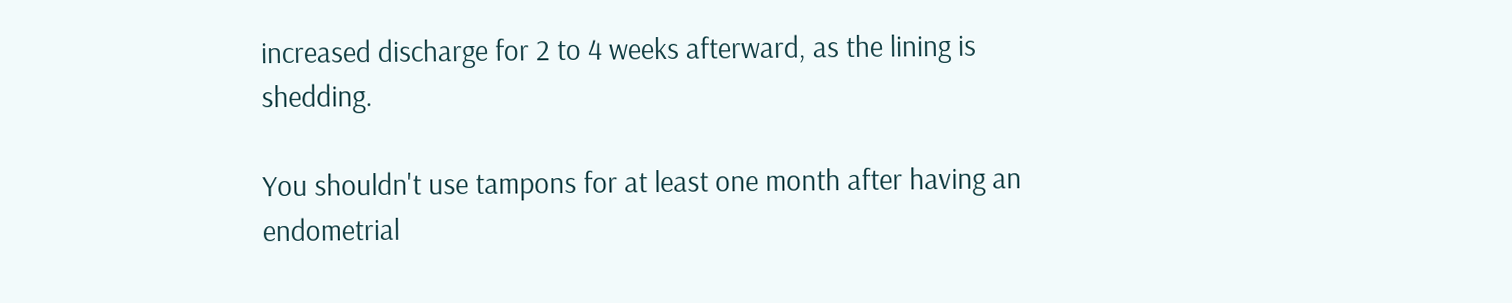increased discharge for 2 to 4 weeks afterward, as the lining is shedding.

You shouldn't use tampons for at least one month after having an endometrial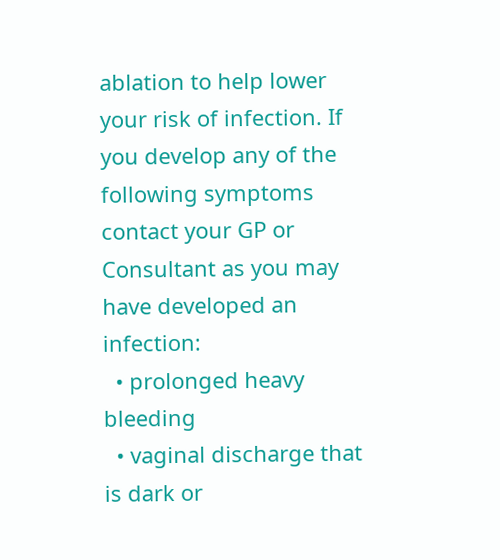ablation to help lower your risk of infection. If you develop any of the following symptoms contact your GP or Consultant as you may have developed an infection:
  • prolonged heavy bleeding
  • vaginal discharge that is dark or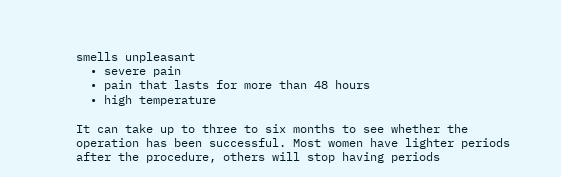smells unpleasant
  • severe pain
  • pain that lasts for more than 48 hours
  • high temperature

It can take up to three to six months to see whether the operation has been successful. Most women have lighter periods after the procedure, others will stop having periods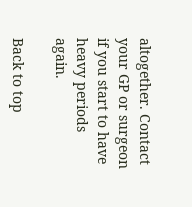altogether. Contact your GP or surgeon if you start to have heavy periods again.

Back to top